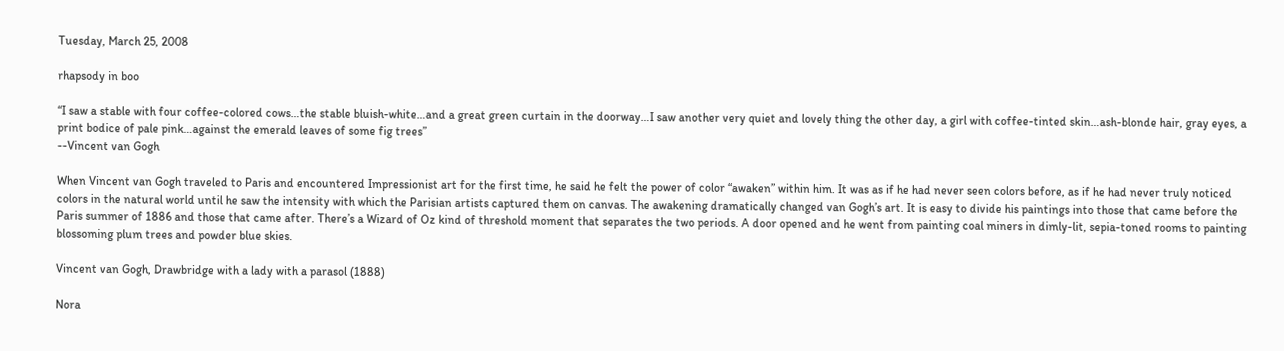Tuesday, March 25, 2008

rhapsody in boo

“I saw a stable with four coffee-colored cows…the stable bluish-white…and a great green curtain in the doorway…I saw another very quiet and lovely thing the other day, a girl with coffee-tinted skin…ash-blonde hair, gray eyes, a print bodice of pale pink…against the emerald leaves of some fig trees”
--Vincent van Gogh

When Vincent van Gogh traveled to Paris and encountered Impressionist art for the first time, he said he felt the power of color “awaken” within him. It was as if he had never seen colors before, as if he had never truly noticed colors in the natural world until he saw the intensity with which the Parisian artists captured them on canvas. The awakening dramatically changed van Gogh’s art. It is easy to divide his paintings into those that came before the Paris summer of 1886 and those that came after. There’s a Wizard of Oz kind of threshold moment that separates the two periods. A door opened and he went from painting coal miners in dimly-lit, sepia-toned rooms to painting blossoming plum trees and powder blue skies.

Vincent van Gogh, Drawbridge with a lady with a parasol (1888)

Nora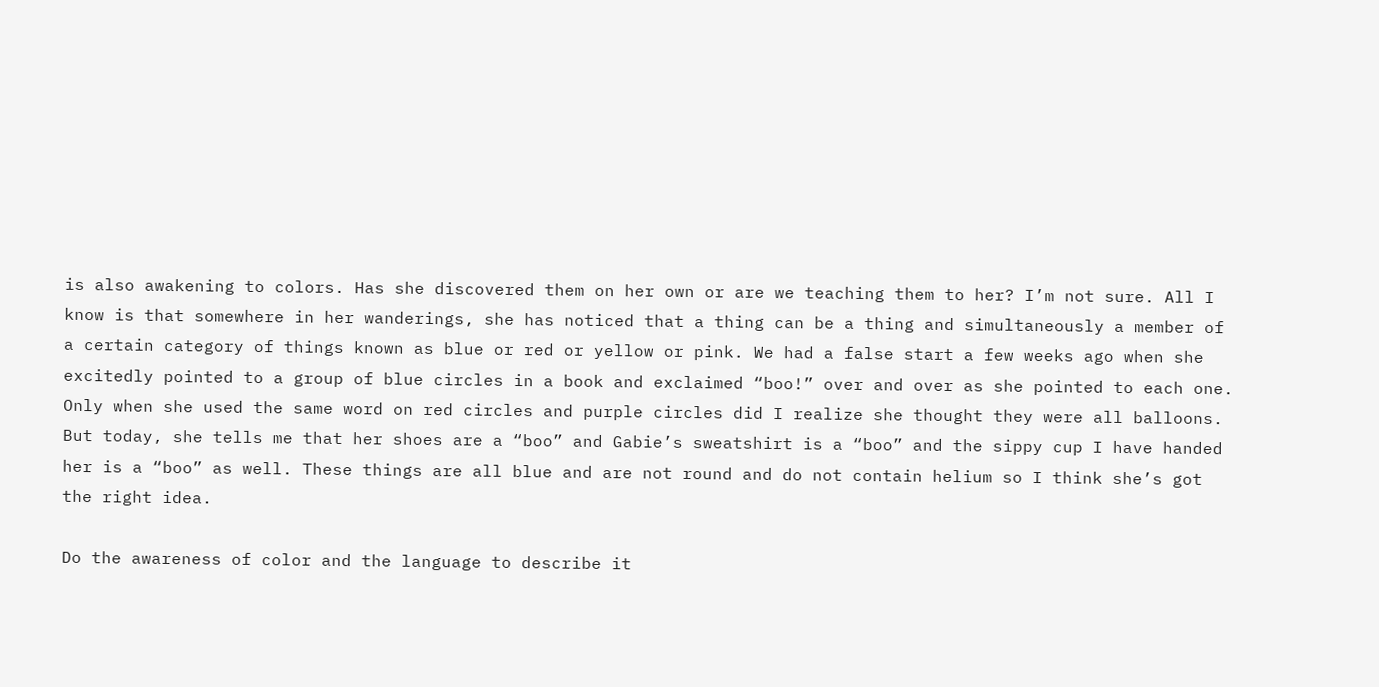is also awakening to colors. Has she discovered them on her own or are we teaching them to her? I’m not sure. All I know is that somewhere in her wanderings, she has noticed that a thing can be a thing and simultaneously a member of a certain category of things known as blue or red or yellow or pink. We had a false start a few weeks ago when she excitedly pointed to a group of blue circles in a book and exclaimed “boo!” over and over as she pointed to each one. Only when she used the same word on red circles and purple circles did I realize she thought they were all balloons. But today, she tells me that her shoes are a “boo” and Gabie’s sweatshirt is a “boo” and the sippy cup I have handed her is a “boo” as well. These things are all blue and are not round and do not contain helium so I think she’s got the right idea.

Do the awareness of color and the language to describe it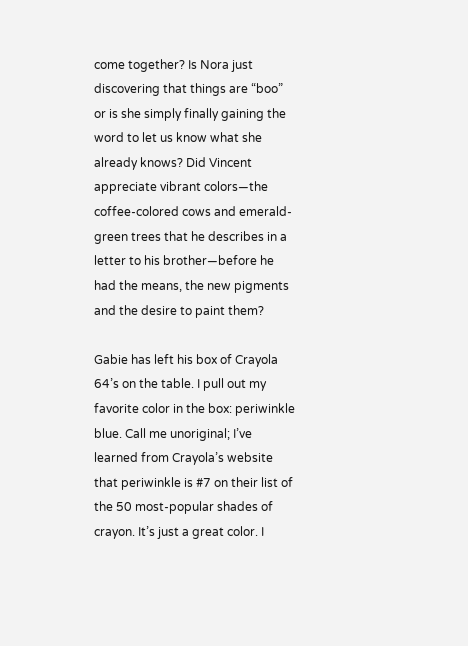come together? Is Nora just discovering that things are “boo” or is she simply finally gaining the word to let us know what she already knows? Did Vincent appreciate vibrant colors—the coffee-colored cows and emerald-green trees that he describes in a letter to his brother—before he had the means, the new pigments and the desire to paint them?

Gabie has left his box of Crayola 64’s on the table. I pull out my favorite color in the box: periwinkle blue. Call me unoriginal; I’ve learned from Crayola’s website that periwinkle is #7 on their list of the 50 most-popular shades of crayon. It’s just a great color. I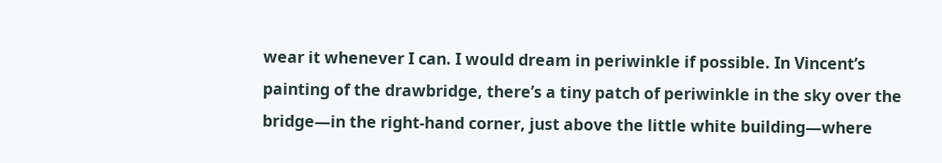wear it whenever I can. I would dream in periwinkle if possible. In Vincent’s painting of the drawbridge, there’s a tiny patch of periwinkle in the sky over the bridge—in the right-hand corner, just above the little white building—where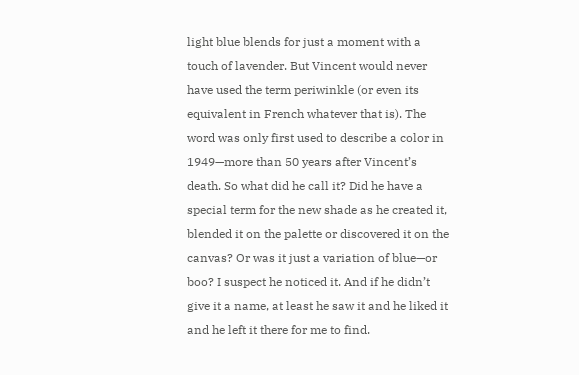light blue blends for just a moment with a touch of lavender. But Vincent would never have used the term periwinkle (or even its equivalent in French whatever that is). The word was only first used to describe a color in 1949—more than 50 years after Vincent’s death. So what did he call it? Did he have a special term for the new shade as he created it, blended it on the palette or discovered it on the canvas? Or was it just a variation of blue—or boo? I suspect he noticed it. And if he didn’t give it a name, at least he saw it and he liked it and he left it there for me to find.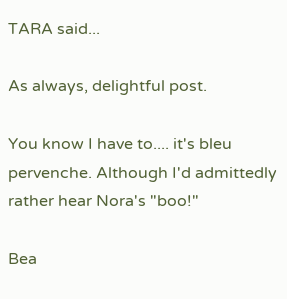TARA said...

As always, delightful post.

You know I have to.... it's bleu pervenche. Although I'd admittedly rather hear Nora's "boo!"

Bea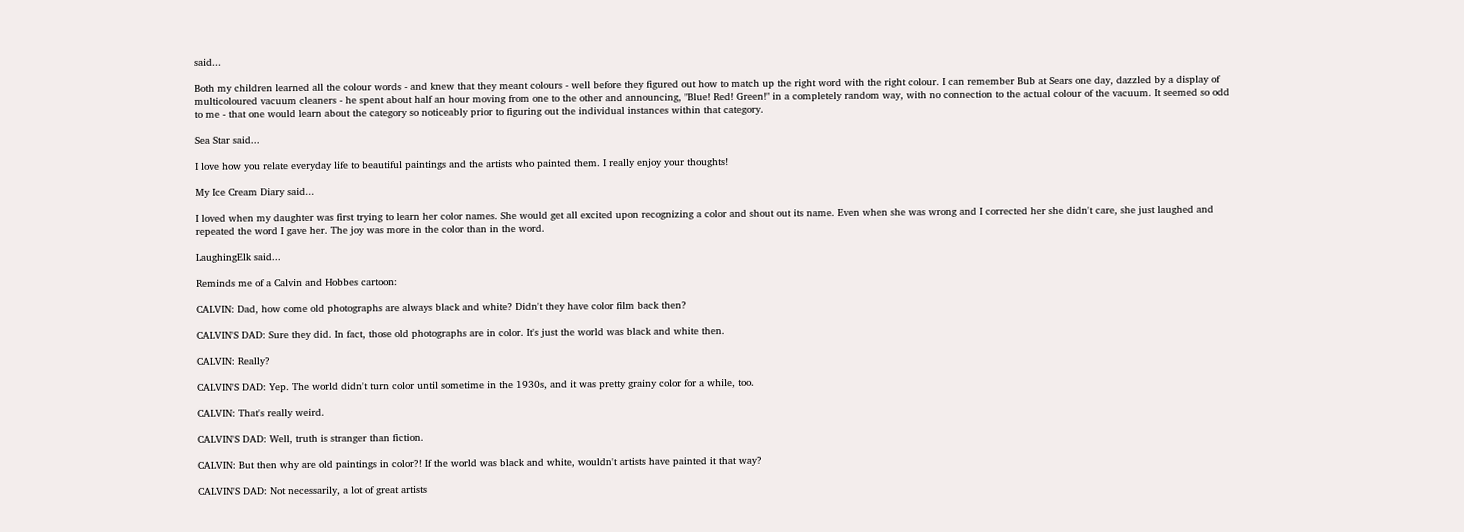said...

Both my children learned all the colour words - and knew that they meant colours - well before they figured out how to match up the right word with the right colour. I can remember Bub at Sears one day, dazzled by a display of multicoloured vacuum cleaners - he spent about half an hour moving from one to the other and announcing, "Blue! Red! Green!" in a completely random way, with no connection to the actual colour of the vacuum. It seemed so odd to me - that one would learn about the category so noticeably prior to figuring out the individual instances within that category.

Sea Star said...

I love how you relate everyday life to beautiful paintings and the artists who painted them. I really enjoy your thoughts!

My Ice Cream Diary said...

I loved when my daughter was first trying to learn her color names. She would get all excited upon recognizing a color and shout out its name. Even when she was wrong and I corrected her she didn't care, she just laughed and repeated the word I gave her. The joy was more in the color than in the word.

LaughingElk said...

Reminds me of a Calvin and Hobbes cartoon:

CALVIN: Dad, how come old photographs are always black and white? Didn't they have color film back then?

CALVIN'S DAD: Sure they did. In fact, those old photographs are in color. It's just the world was black and white then.

CALVIN: Really?

CALVIN'S DAD: Yep. The world didn't turn color until sometime in the 1930s, and it was pretty grainy color for a while, too.

CALVIN: That's really weird.

CALVIN'S DAD: Well, truth is stranger than fiction.

CALVIN: But then why are old paintings in color?! If the world was black and white, wouldn't artists have painted it that way?

CALVIN'S DAD: Not necessarily, a lot of great artists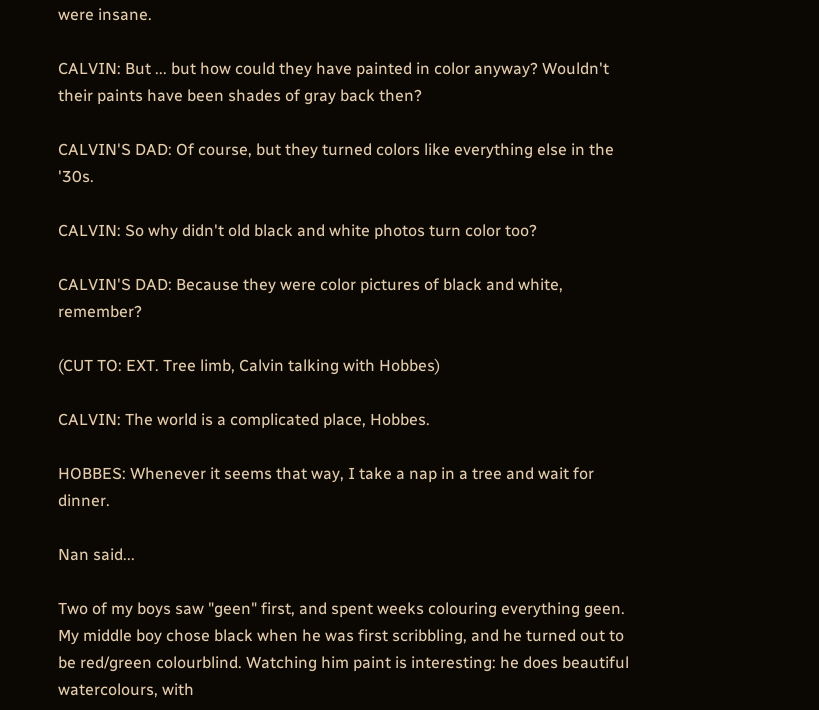were insane.

CALVIN: But ... but how could they have painted in color anyway? Wouldn't their paints have been shades of gray back then?

CALVIN'S DAD: Of course, but they turned colors like everything else in the '30s.

CALVIN: So why didn't old black and white photos turn color too?

CALVIN'S DAD: Because they were color pictures of black and white, remember?

(CUT TO: EXT. Tree limb, Calvin talking with Hobbes)

CALVIN: The world is a complicated place, Hobbes.

HOBBES: Whenever it seems that way, I take a nap in a tree and wait for dinner.

Nan said...

Two of my boys saw "geen" first, and spent weeks colouring everything geen. My middle boy chose black when he was first scribbling, and he turned out to be red/green colourblind. Watching him paint is interesting: he does beautiful watercolours, with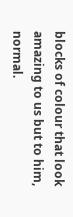blocks of colour that look amazing to us but to him, normal.